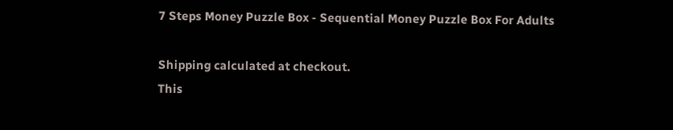7 Steps Money Puzzle Box - Sequential Money Puzzle Box For Adults

Shipping calculated at checkout.
This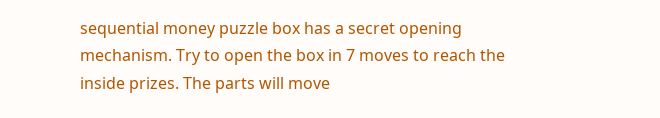sequential money puzzle box has a secret opening mechanism. Try to open the box in 7 moves to reach the inside prizes. The parts will move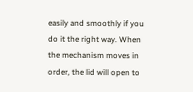easily and smoothly if you do it the right way. When the mechanism moves in order, the lid will open to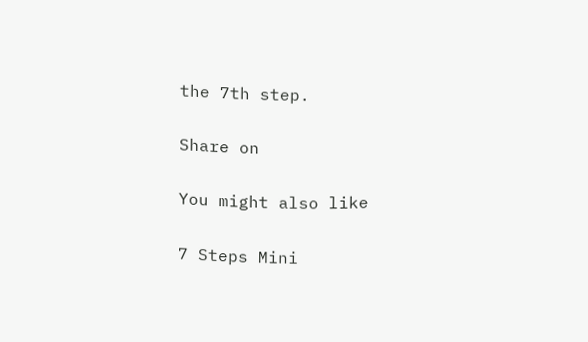the 7th step.

Share on

You might also like

7 Steps Mini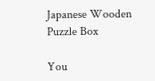Japanese Wooden Puzzle Box

You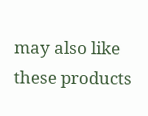may also like these products